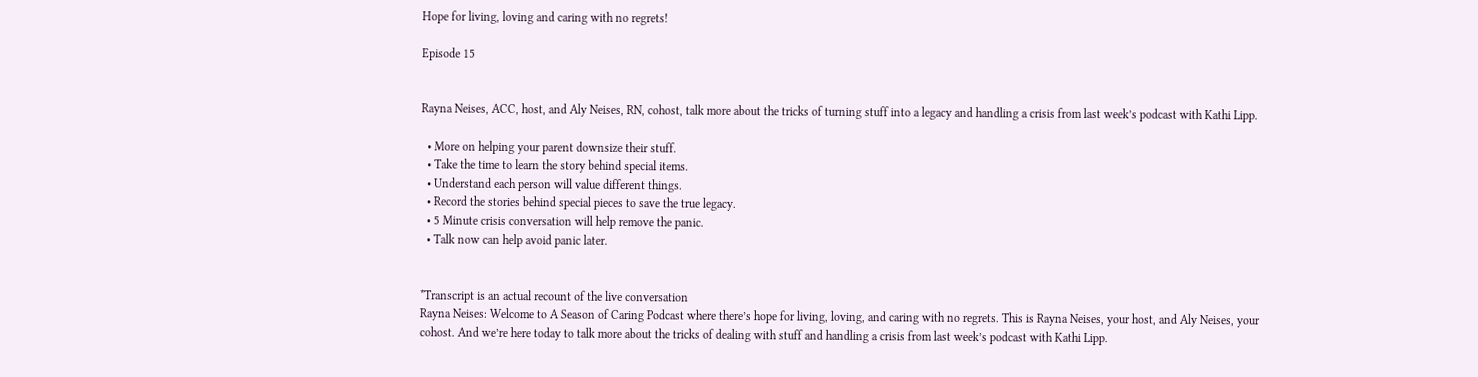Hope for living, loving and caring with no regrets!

Episode 15


Rayna Neises, ACC, host, and Aly Neises, RN, cohost, talk more about the tricks of turning stuff into a legacy and handling a crisis from last week’s podcast with Kathi Lipp.

  • More on helping your parent downsize their stuff.
  • Take the time to learn the story behind special items.
  • Understand each person will value different things.
  • Record the stories behind special pieces to save the true legacy.
  • 5 Minute crisis conversation will help remove the panic.
  • Talk now can help avoid panic later.


*Transcript is an actual recount of the live conversation
Rayna Neises: Welcome to A Season of Caring Podcast where there’s hope for living, loving, and caring with no regrets. This is Rayna Neises, your host, and Aly Neises, your cohost. And we’re here today to talk more about the tricks of dealing with stuff and handling a crisis from last week’s podcast with Kathi Lipp.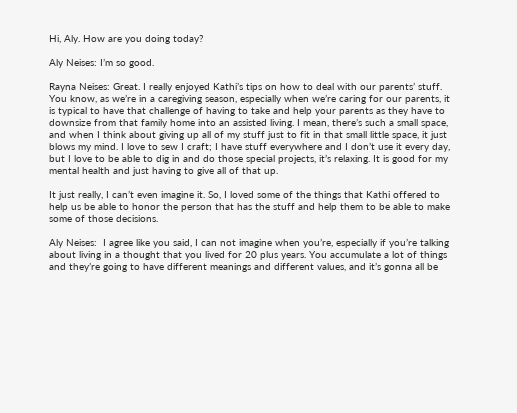Hi, Aly. How are you doing today?

Aly Neises: I’m so good.

Rayna Neises: Great. I really enjoyed Kathi’s tips on how to deal with our parents’ stuff. You know, as we’re in a caregiving season, especially when we’re caring for our parents, it is typical to have that challenge of having to take and help your parents as they have to downsize from that family home into an assisted living. I mean, there’s such a small space, and when I think about giving up all of my stuff just to fit in that small little space, it just blows my mind. I love to sew I craft; I have stuff everywhere and I don’t use it every day, but I love to be able to dig in and do those special projects, it’s relaxing. It is good for my mental health and just having to give all of that up.

It just really, I can’t even imagine it. So, I loved some of the things that Kathi offered to help us be able to honor the person that has the stuff and help them to be able to make some of those decisions.

Aly Neises:  I agree like you said, I can not imagine when you’re, especially if you’re talking about living in a thought that you lived for 20 plus years. You accumulate a lot of things and they’re going to have different meanings and different values, and it’s gonna all be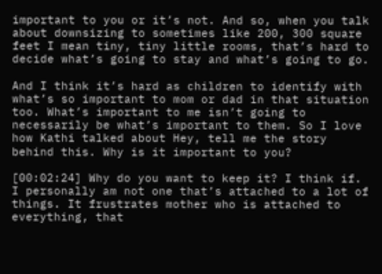important to you or it’s not. And so, when you talk about downsizing to sometimes like 200, 300 square feet I mean tiny, tiny little rooms, that’s hard to decide what’s going to stay and what’s going to go.

And I think it’s hard as children to identify with what’s so important to mom or dad in that situation too. What’s important to me isn’t going to necessarily be what’s important to them. So I love how Kathi talked about Hey, tell me the story behind this. Why is it important to you?

[00:02:24] Why do you want to keep it? I think if. I personally am not one that’s attached to a lot of things. It frustrates mother who is attached to everything, that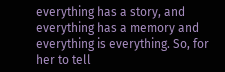everything has a story, and everything has a memory and everything is everything. So, for her to tell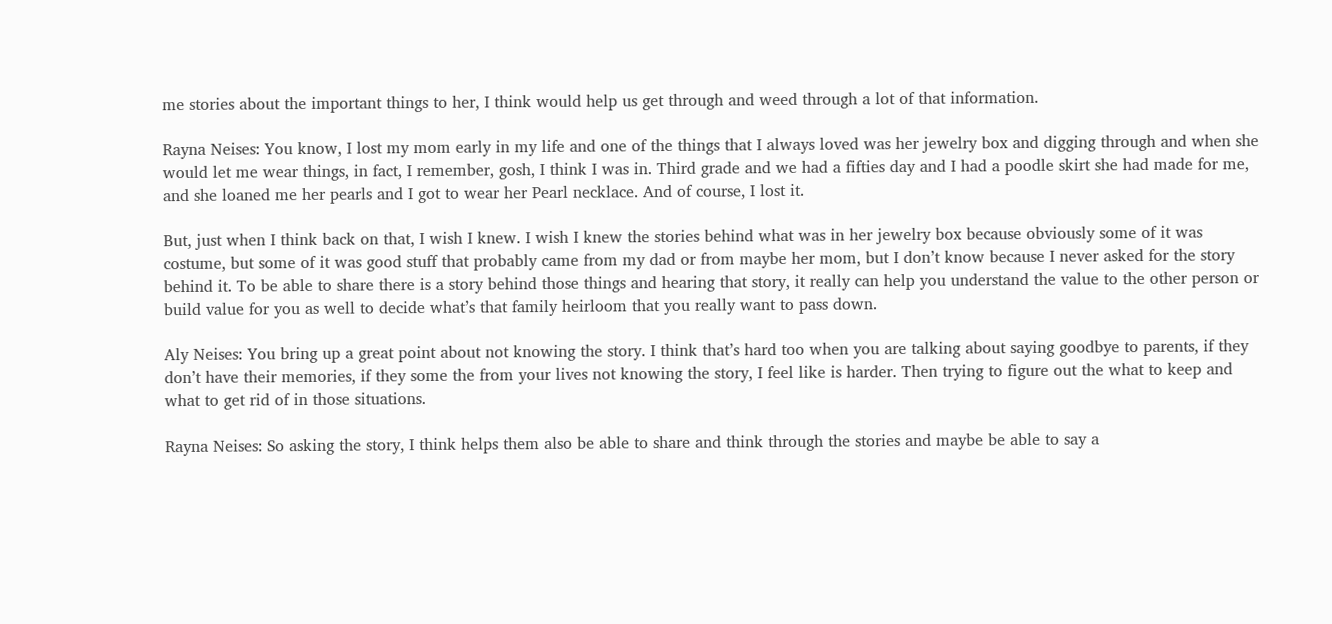me stories about the important things to her, I think would help us get through and weed through a lot of that information.

Rayna Neises: You know, I lost my mom early in my life and one of the things that I always loved was her jewelry box and digging through and when she would let me wear things, in fact, I remember, gosh, I think I was in. Third grade and we had a fifties day and I had a poodle skirt she had made for me, and she loaned me her pearls and I got to wear her Pearl necklace. And of course, I lost it.

But, just when I think back on that, I wish I knew. I wish I knew the stories behind what was in her jewelry box because obviously some of it was costume, but some of it was good stuff that probably came from my dad or from maybe her mom, but I don’t know because I never asked for the story behind it. To be able to share there is a story behind those things and hearing that story, it really can help you understand the value to the other person or build value for you as well to decide what’s that family heirloom that you really want to pass down.

Aly Neises: You bring up a great point about not knowing the story. I think that’s hard too when you are talking about saying goodbye to parents, if they don’t have their memories, if they some the from your lives not knowing the story, I feel like is harder. Then trying to figure out the what to keep and what to get rid of in those situations.

Rayna Neises: So asking the story, I think helps them also be able to share and think through the stories and maybe be able to say a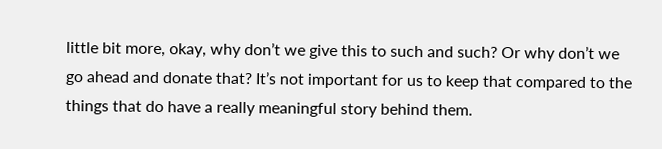little bit more, okay, why don’t we give this to such and such? Or why don’t we go ahead and donate that? It’s not important for us to keep that compared to the things that do have a really meaningful story behind them.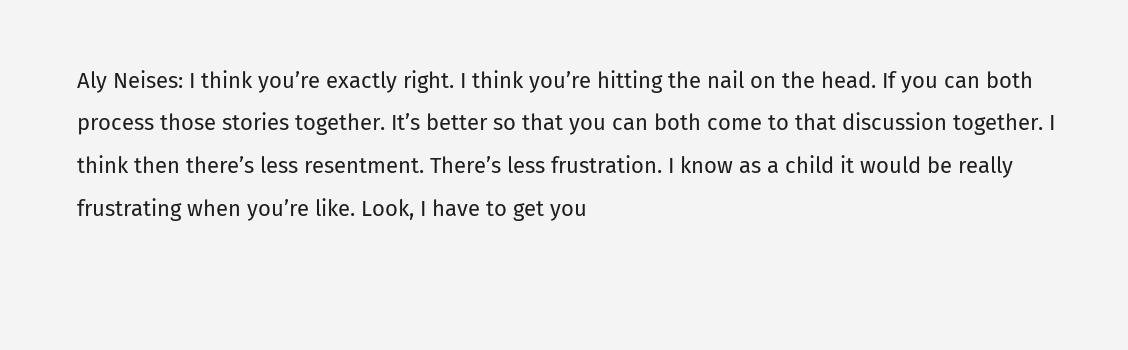Aly Neises: I think you’re exactly right. I think you’re hitting the nail on the head. If you can both process those stories together. It’s better so that you can both come to that discussion together. I think then there’s less resentment. There’s less frustration. I know as a child it would be really frustrating when you’re like. Look, I have to get you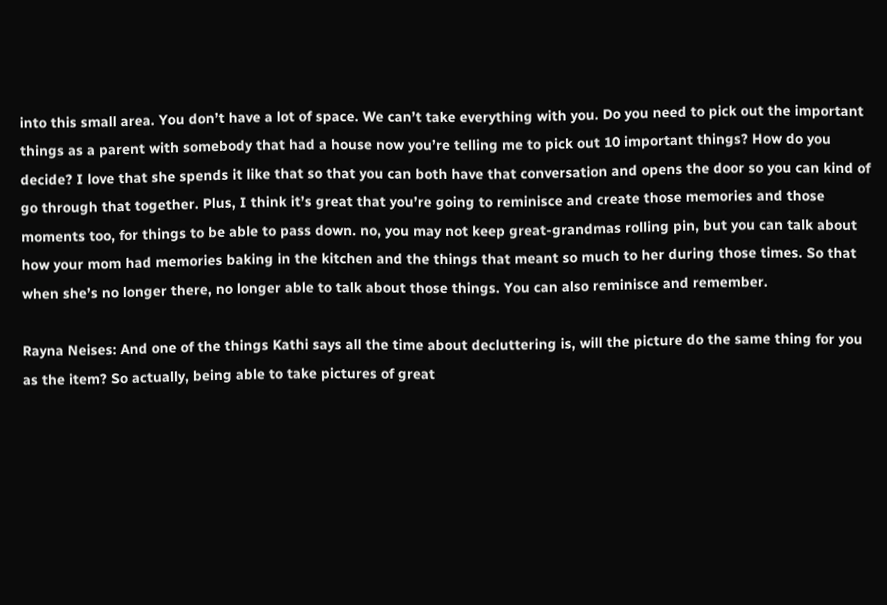into this small area. You don’t have a lot of space. We can’t take everything with you. Do you need to pick out the important things as a parent with somebody that had a house now you’re telling me to pick out 10 important things? How do you decide? I love that she spends it like that so that you can both have that conversation and opens the door so you can kind of go through that together. Plus, I think it’s great that you’re going to reminisce and create those memories and those moments too, for things to be able to pass down. no, you may not keep great-grandmas rolling pin, but you can talk about how your mom had memories baking in the kitchen and the things that meant so much to her during those times. So that when she’s no longer there, no longer able to talk about those things. You can also reminisce and remember.

Rayna Neises: And one of the things Kathi says all the time about decluttering is, will the picture do the same thing for you as the item? So actually, being able to take pictures of great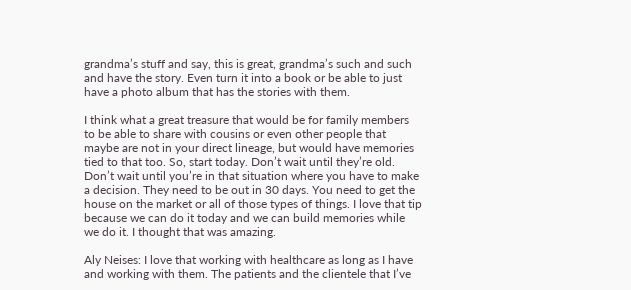grandma’s stuff and say, this is great, grandma’s such and such and have the story. Even turn it into a book or be able to just have a photo album that has the stories with them.

I think what a great treasure that would be for family members to be able to share with cousins or even other people that maybe are not in your direct lineage, but would have memories tied to that too. So, start today. Don’t wait until they’re old. Don’t wait until you’re in that situation where you have to make a decision. They need to be out in 30 days. You need to get the house on the market or all of those types of things. I love that tip because we can do it today and we can build memories while we do it. I thought that was amazing.

Aly Neises: I love that working with healthcare as long as I have and working with them. The patients and the clientele that I’ve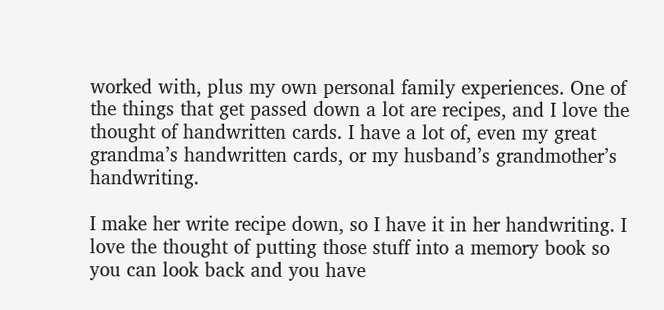worked with, plus my own personal family experiences. One of the things that get passed down a lot are recipes, and I love the thought of handwritten cards. I have a lot of, even my great grandma’s handwritten cards, or my husband’s grandmother’s handwriting.

I make her write recipe down, so I have it in her handwriting. I love the thought of putting those stuff into a memory book so you can look back and you have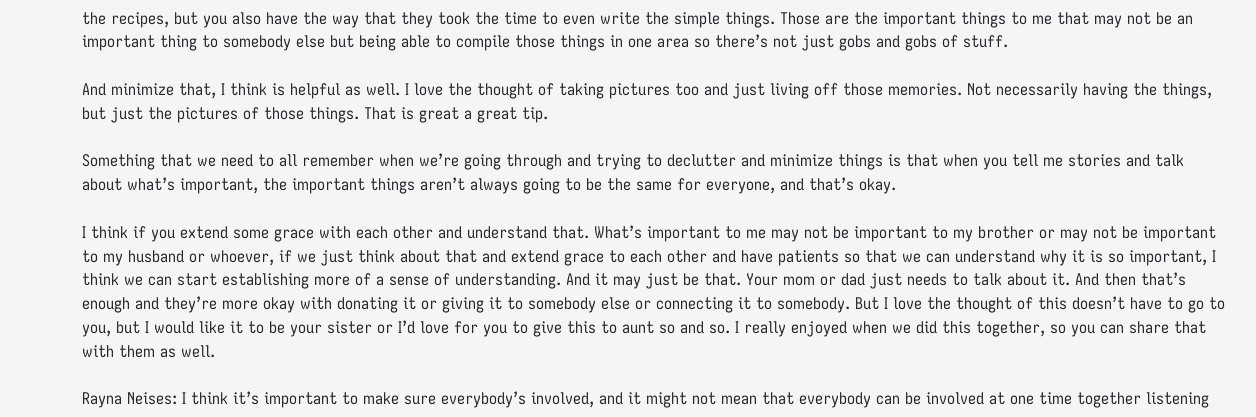the recipes, but you also have the way that they took the time to even write the simple things. Those are the important things to me that may not be an important thing to somebody else but being able to compile those things in one area so there’s not just gobs and gobs of stuff.

And minimize that, I think is helpful as well. I love the thought of taking pictures too and just living off those memories. Not necessarily having the things, but just the pictures of those things. That is great a great tip.

Something that we need to all remember when we’re going through and trying to declutter and minimize things is that when you tell me stories and talk about what’s important, the important things aren’t always going to be the same for everyone, and that’s okay.

I think if you extend some grace with each other and understand that. What’s important to me may not be important to my brother or may not be important to my husband or whoever, if we just think about that and extend grace to each other and have patients so that we can understand why it is so important, I think we can start establishing more of a sense of understanding. And it may just be that. Your mom or dad just needs to talk about it. And then that’s enough and they’re more okay with donating it or giving it to somebody else or connecting it to somebody. But I love the thought of this doesn’t have to go to you, but I would like it to be your sister or I’d love for you to give this to aunt so and so. I really enjoyed when we did this together, so you can share that with them as well.

Rayna Neises: I think it’s important to make sure everybody’s involved, and it might not mean that everybody can be involved at one time together listening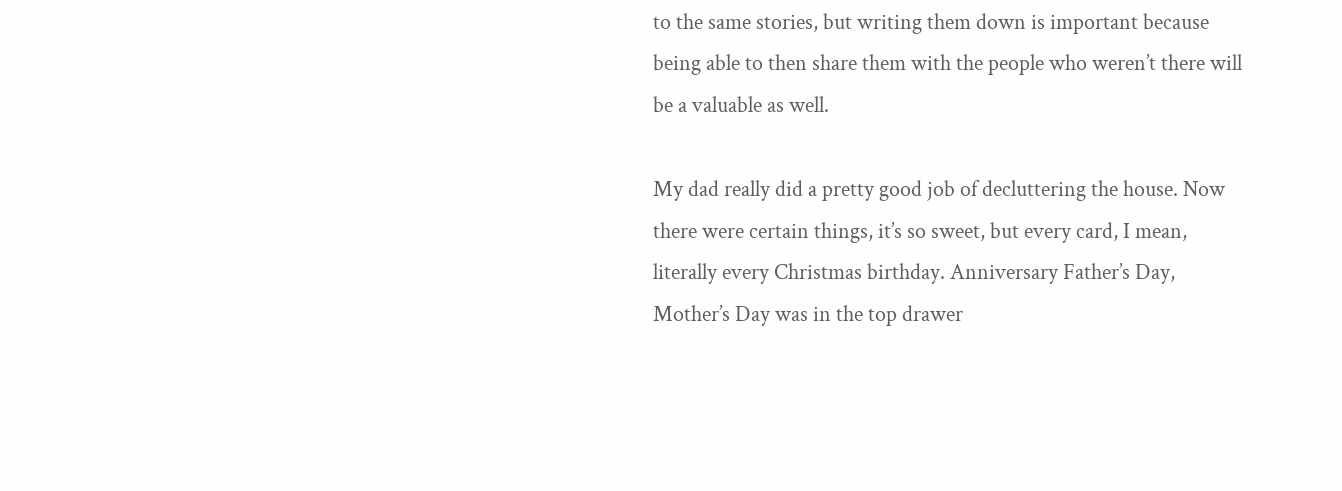to the same stories, but writing them down is important because being able to then share them with the people who weren’t there will be a valuable as well.

My dad really did a pretty good job of decluttering the house. Now there were certain things, it’s so sweet, but every card, I mean, literally every Christmas birthday. Anniversary Father’s Day, Mother’s Day was in the top drawer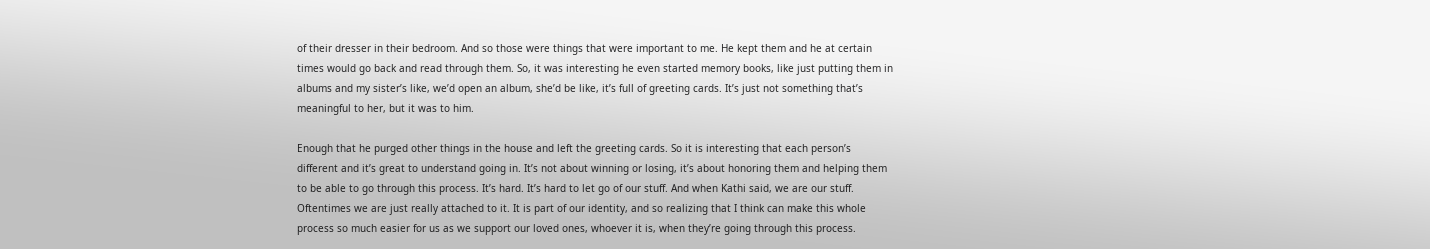of their dresser in their bedroom. And so those were things that were important to me. He kept them and he at certain times would go back and read through them. So, it was interesting he even started memory books, like just putting them in albums and my sister’s like, we’d open an album, she’d be like, it’s full of greeting cards. It’s just not something that’s meaningful to her, but it was to him.

Enough that he purged other things in the house and left the greeting cards. So it is interesting that each person’s different and it’s great to understand going in. It’s not about winning or losing, it’s about honoring them and helping them to be able to go through this process. It’s hard. It’s hard to let go of our stuff. And when Kathi said, we are our stuff. Oftentimes we are just really attached to it. It is part of our identity, and so realizing that I think can make this whole process so much easier for us as we support our loved ones, whoever it is, when they’re going through this process.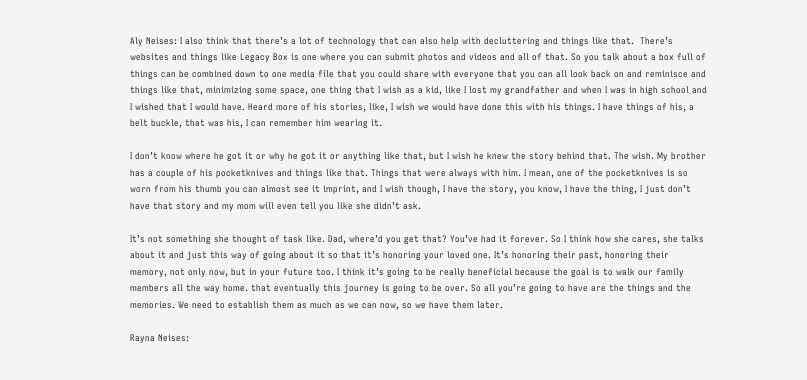Aly Neises: I also think that there’s a lot of technology that can also help with decluttering and things like that.  There’s websites and things like Legacy Box is one where you can submit photos and videos and all of that. So you talk about a box full of things can be combined down to one media file that you could share with everyone that you can all look back on and reminisce and things like that, minimizing some space, one thing that I wish as a kid, like I lost my grandfather and when I was in high school and I wished that I would have. Heard more of his stories, like, I wish we would have done this with his things. I have things of his, a belt buckle, that was his, I can remember him wearing it.

I don’t know where he got it or why he got it or anything like that, but I wish he knew the story behind that. The wish. My brother has a couple of his pocketknives and things like that. Things that were always with him. I mean, one of the pocketknives is so worn from his thumb you can almost see it imprint, and I wish though, I have the story, you know, I have the thing, I just don’t have that story and my mom will even tell you like she didn’t ask.

It’s not something she thought of task like. Dad, where’d you get that? You’ve had it forever. So I think how she cares, she talks about it and just this way of going about it so that it’s honoring your loved one. It’s honoring their past, honoring their memory, not only now, but in your future too. I think it’s going to be really beneficial because the goal is to walk our family members all the way home. that eventually this journey is going to be over. So all you’re going to have are the things and the memories. We need to establish them as much as we can now, so we have them later.

Rayna Neises: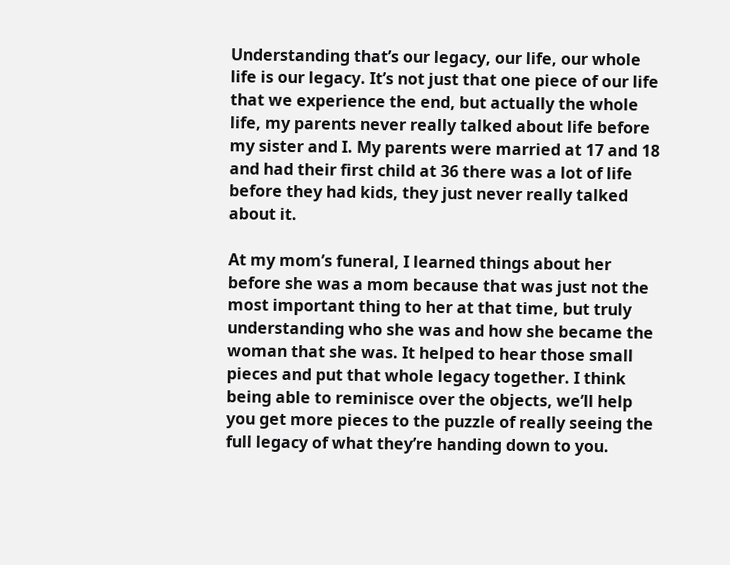Understanding that’s our legacy, our life, our whole life is our legacy. It’s not just that one piece of our life that we experience the end, but actually the whole life, my parents never really talked about life before my sister and I. My parents were married at 17 and 18 and had their first child at 36 there was a lot of life before they had kids, they just never really talked about it.

At my mom’s funeral, I learned things about her before she was a mom because that was just not the most important thing to her at that time, but truly understanding who she was and how she became the woman that she was. It helped to hear those small pieces and put that whole legacy together. I think being able to reminisce over the objects, we’ll help you get more pieces to the puzzle of really seeing the full legacy of what they’re handing down to you.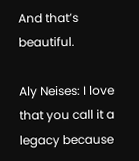And that’s beautiful.

Aly Neises: I love that you call it a legacy because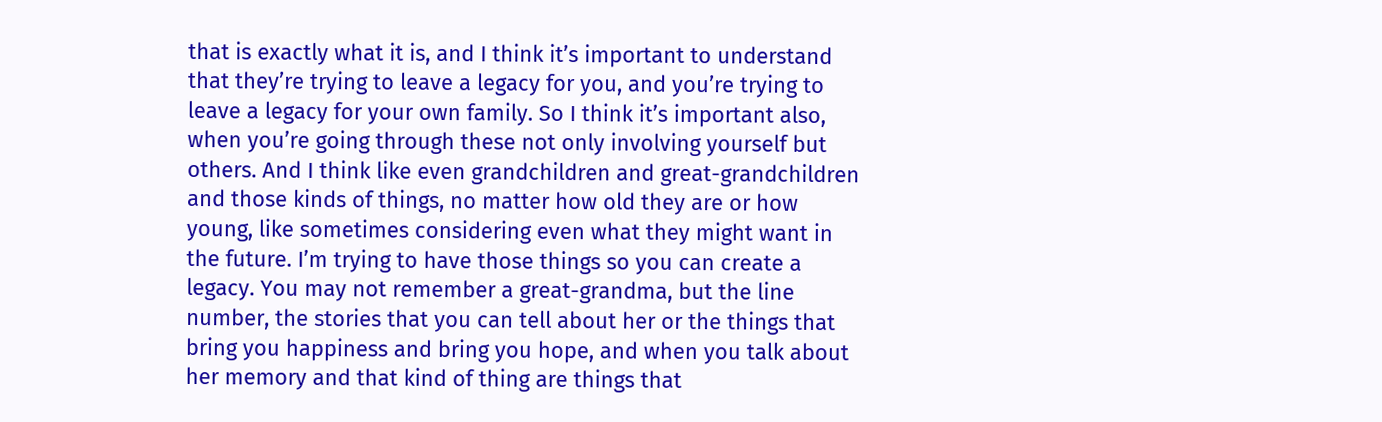that is exactly what it is, and I think it’s important to understand that they’re trying to leave a legacy for you, and you’re trying to leave a legacy for your own family. So I think it’s important also, when you’re going through these not only involving yourself but others. And I think like even grandchildren and great-grandchildren and those kinds of things, no matter how old they are or how young, like sometimes considering even what they might want in the future. I’m trying to have those things so you can create a legacy. You may not remember a great-grandma, but the line number, the stories that you can tell about her or the things that bring you happiness and bring you hope, and when you talk about her memory and that kind of thing are things that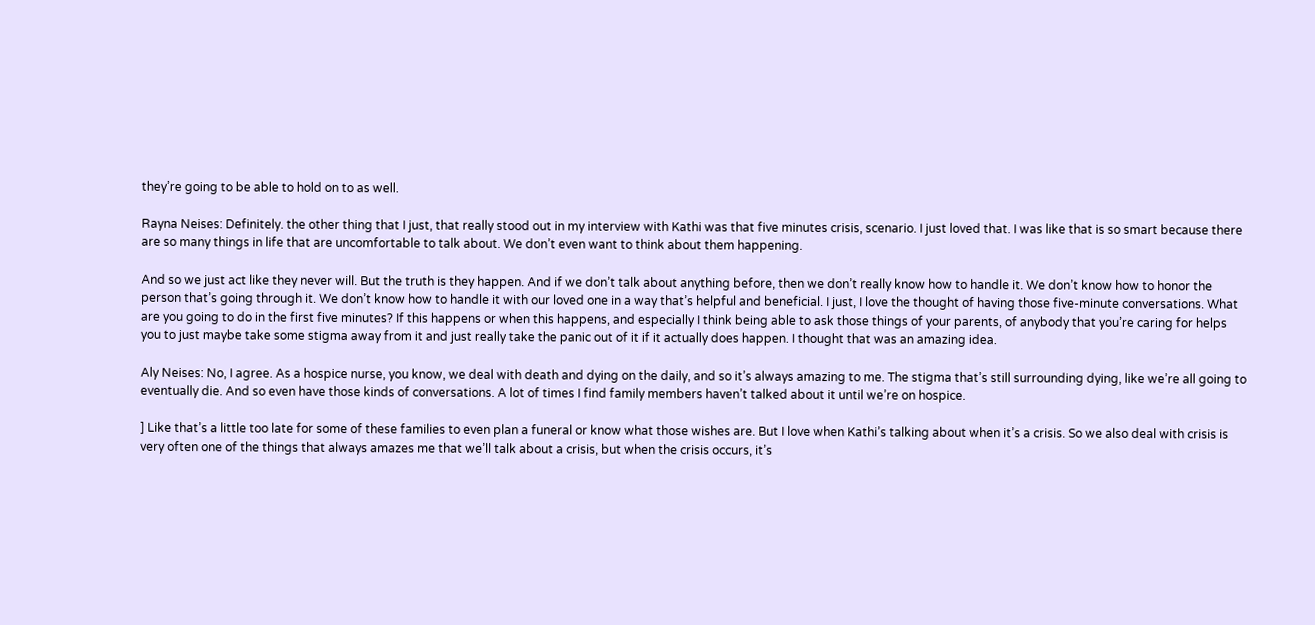they’re going to be able to hold on to as well.

Rayna Neises: Definitely. the other thing that I just, that really stood out in my interview with Kathi was that five minutes crisis, scenario. I just loved that. I was like that is so smart because there are so many things in life that are uncomfortable to talk about. We don’t even want to think about them happening.

And so we just act like they never will. But the truth is they happen. And if we don’t talk about anything before, then we don’t really know how to handle it. We don’t know how to honor the person that’s going through it. We don’t know how to handle it with our loved one in a way that’s helpful and beneficial. I just, I love the thought of having those five-minute conversations. What are you going to do in the first five minutes? If this happens or when this happens, and especially I think being able to ask those things of your parents, of anybody that you’re caring for helps you to just maybe take some stigma away from it and just really take the panic out of it if it actually does happen. I thought that was an amazing idea.

Aly Neises: No, I agree. As a hospice nurse, you know, we deal with death and dying on the daily, and so it’s always amazing to me. The stigma that’s still surrounding dying, like we’re all going to eventually die. And so even have those kinds of conversations. A lot of times I find family members haven’t talked about it until we’re on hospice.

] Like that’s a little too late for some of these families to even plan a funeral or know what those wishes are. But I love when Kathi’s talking about when it’s a crisis. So we also deal with crisis is very often one of the things that always amazes me that we’ll talk about a crisis, but when the crisis occurs, it’s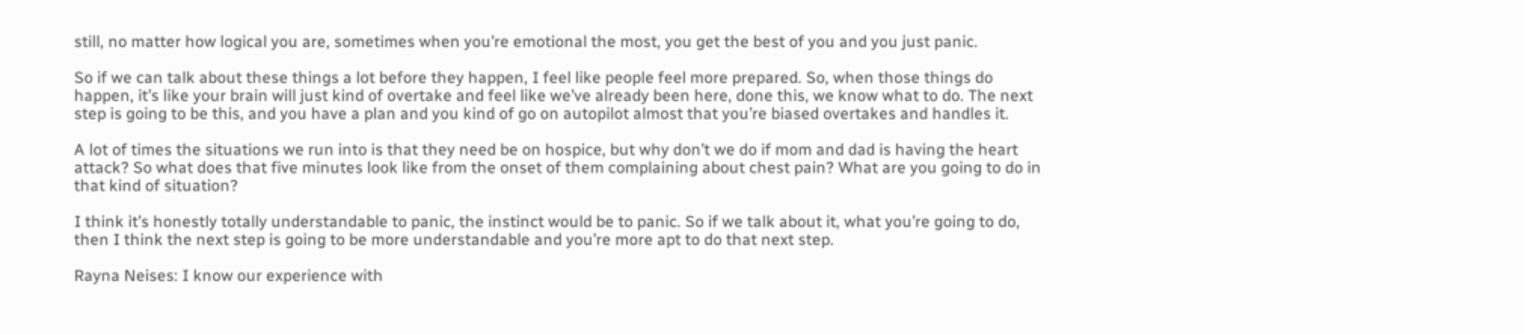still, no matter how logical you are, sometimes when you’re emotional the most, you get the best of you and you just panic.

So if we can talk about these things a lot before they happen, I feel like people feel more prepared. So, when those things do happen, it’s like your brain will just kind of overtake and feel like we’ve already been here, done this, we know what to do. The next step is going to be this, and you have a plan and you kind of go on autopilot almost that you’re biased overtakes and handles it.

A lot of times the situations we run into is that they need be on hospice, but why don’t we do if mom and dad is having the heart attack? So what does that five minutes look like from the onset of them complaining about chest pain? What are you going to do in that kind of situation?

I think it’s honestly totally understandable to panic, the instinct would be to panic. So if we talk about it, what you’re going to do, then I think the next step is going to be more understandable and you’re more apt to do that next step.

Rayna Neises: I know our experience with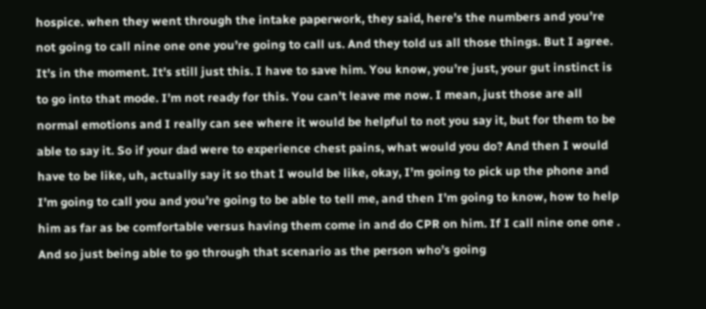hospice. when they went through the intake paperwork, they said, here’s the numbers and you’re not going to call nine one one you’re going to call us. And they told us all those things. But I agree. It’s in the moment. It’s still just this. I have to save him. You know, you’re just, your gut instinct is to go into that mode. I’m not ready for this. You can’t leave me now. I mean, just those are all normal emotions and I really can see where it would be helpful to not you say it, but for them to be able to say it. So if your dad were to experience chest pains, what would you do? And then I would have to be like, uh, actually say it so that I would be like, okay, I’m going to pick up the phone and I’m going to call you and you’re going to be able to tell me, and then I’m going to know, how to help him as far as be comfortable versus having them come in and do CPR on him. If I call nine one one . And so just being able to go through that scenario as the person who’s going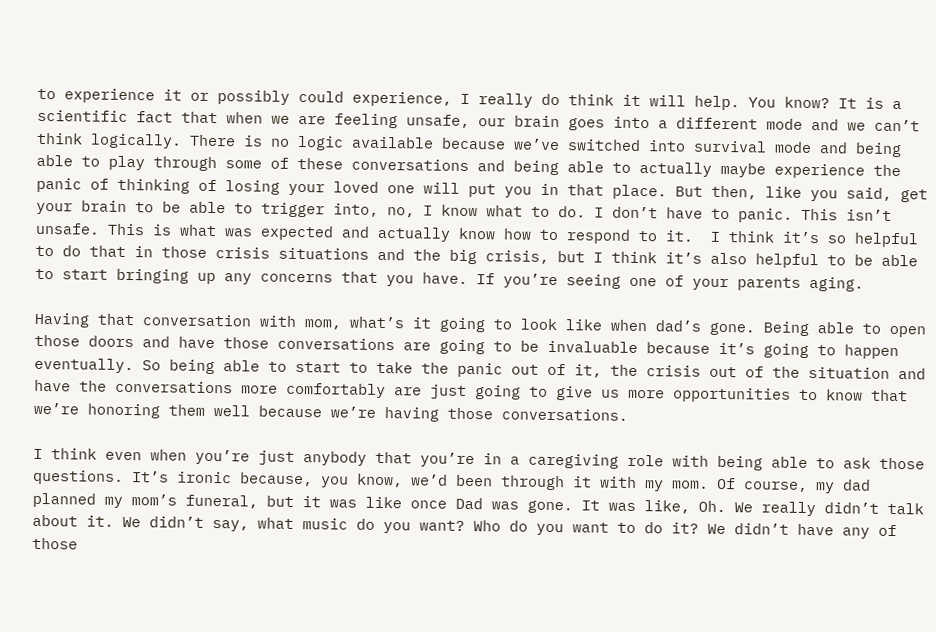to experience it or possibly could experience, I really do think it will help. You know? It is a scientific fact that when we are feeling unsafe, our brain goes into a different mode and we can’t think logically. There is no logic available because we’ve switched into survival mode and being able to play through some of these conversations and being able to actually maybe experience the panic of thinking of losing your loved one will put you in that place. But then, like you said, get your brain to be able to trigger into, no, I know what to do. I don’t have to panic. This isn’t unsafe. This is what was expected and actually know how to respond to it.  I think it’s so helpful to do that in those crisis situations and the big crisis, but I think it’s also helpful to be able to start bringing up any concerns that you have. If you’re seeing one of your parents aging.

Having that conversation with mom, what’s it going to look like when dad’s gone. Being able to open those doors and have those conversations are going to be invaluable because it’s going to happen eventually. So being able to start to take the panic out of it, the crisis out of the situation and have the conversations more comfortably are just going to give us more opportunities to know that we’re honoring them well because we’re having those conversations.

I think even when you’re just anybody that you’re in a caregiving role with being able to ask those questions. It’s ironic because, you know, we’d been through it with my mom. Of course, my dad planned my mom’s funeral, but it was like once Dad was gone. It was like, Oh. We really didn’t talk about it. We didn’t say, what music do you want? Who do you want to do it? We didn’t have any of those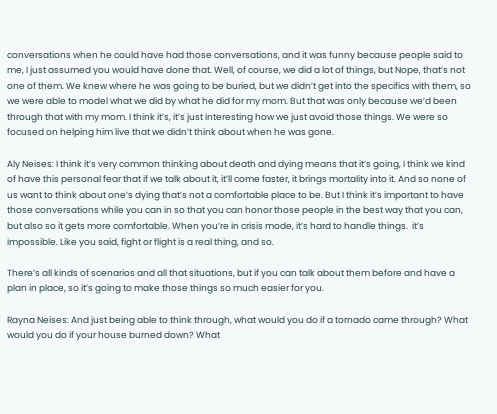conversations when he could have had those conversations, and it was funny because people said to me, I just assumed you would have done that. Well, of course, we did a lot of things, but Nope, that’s not one of them. We knew where he was going to be buried, but we didn’t get into the specifics with them, so we were able to model what we did by what he did for my mom. But that was only because we’d been through that with my mom. I think it’s, it’s just interesting how we just avoid those things. We were so focused on helping him live that we didn’t think about when he was gone.

Aly Neises: I think it’s very common thinking about death and dying means that it’s going, I think we kind of have this personal fear that if we talk about it, it’ll come faster, it brings mortality into it. And so none of us want to think about one’s dying that’s not a comfortable place to be. But I think it’s important to have those conversations while you can in so that you can honor those people in the best way that you can, but also so it gets more comfortable. When you’re in crisis mode, it’s hard to handle things.  it’s impossible. Like you said, fight or flight is a real thing, and so.

There’s all kinds of scenarios and all that situations, but if you can talk about them before and have a plan in place, so it’s going to make those things so much easier for you.

Rayna Neises: And just being able to think through, what would you do if a tornado came through? What would you do if your house burned down? What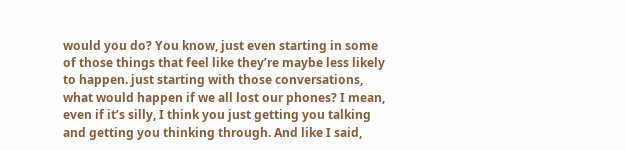would you do? You know, just even starting in some of those things that feel like they’re maybe less likely to happen. just starting with those conversations, what would happen if we all lost our phones? I mean, even if it’s silly, I think you just getting you talking and getting you thinking through. And like I said,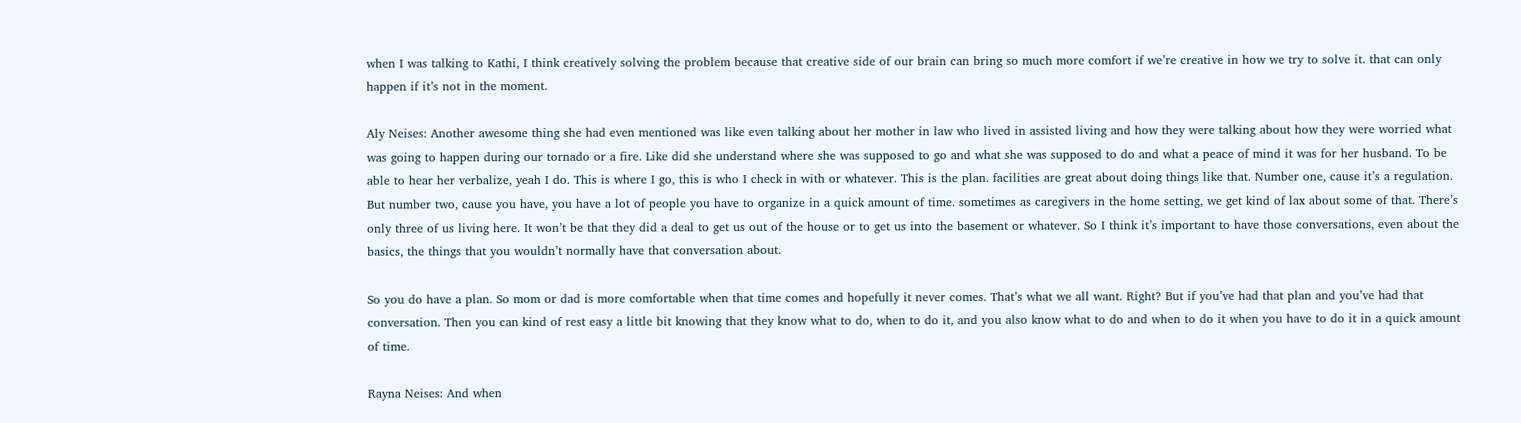when I was talking to Kathi, I think creatively solving the problem because that creative side of our brain can bring so much more comfort if we’re creative in how we try to solve it. that can only happen if it’s not in the moment.

Aly Neises: Another awesome thing she had even mentioned was like even talking about her mother in law who lived in assisted living and how they were talking about how they were worried what was going to happen during our tornado or a fire. Like did she understand where she was supposed to go and what she was supposed to do and what a peace of mind it was for her husband. To be able to hear her verbalize, yeah I do. This is where I go, this is who I check in with or whatever. This is the plan. facilities are great about doing things like that. Number one, cause it’s a regulation. But number two, cause you have, you have a lot of people you have to organize in a quick amount of time. sometimes as caregivers in the home setting, we get kind of lax about some of that. There’s only three of us living here. It won’t be that they did a deal to get us out of the house or to get us into the basement or whatever. So I think it’s important to have those conversations, even about the basics, the things that you wouldn’t normally have that conversation about.

So you do have a plan. So mom or dad is more comfortable when that time comes and hopefully it never comes. That’s what we all want. Right? But if you’ve had that plan and you’ve had that conversation. Then you can kind of rest easy a little bit knowing that they know what to do, when to do it, and you also know what to do and when to do it when you have to do it in a quick amount of time.

Rayna Neises: And when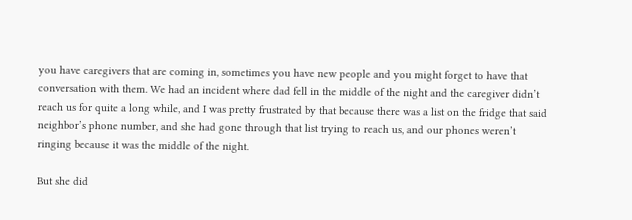you have caregivers that are coming in, sometimes you have new people and you might forget to have that conversation with them. We had an incident where dad fell in the middle of the night and the caregiver didn’t reach us for quite a long while, and I was pretty frustrated by that because there was a list on the fridge that said neighbor’s phone number, and she had gone through that list trying to reach us, and our phones weren’t ringing because it was the middle of the night.

But she did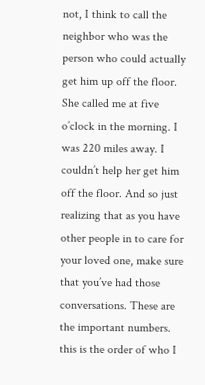not, I think to call the neighbor who was the person who could actually get him up off the floor. She called me at five o’clock in the morning. I was 220 miles away. I couldn’t help her get him off the floor. And so just realizing that as you have other people in to care for your loved one, make sure that you’ve had those conversations. These are the important numbers.  this is the order of who I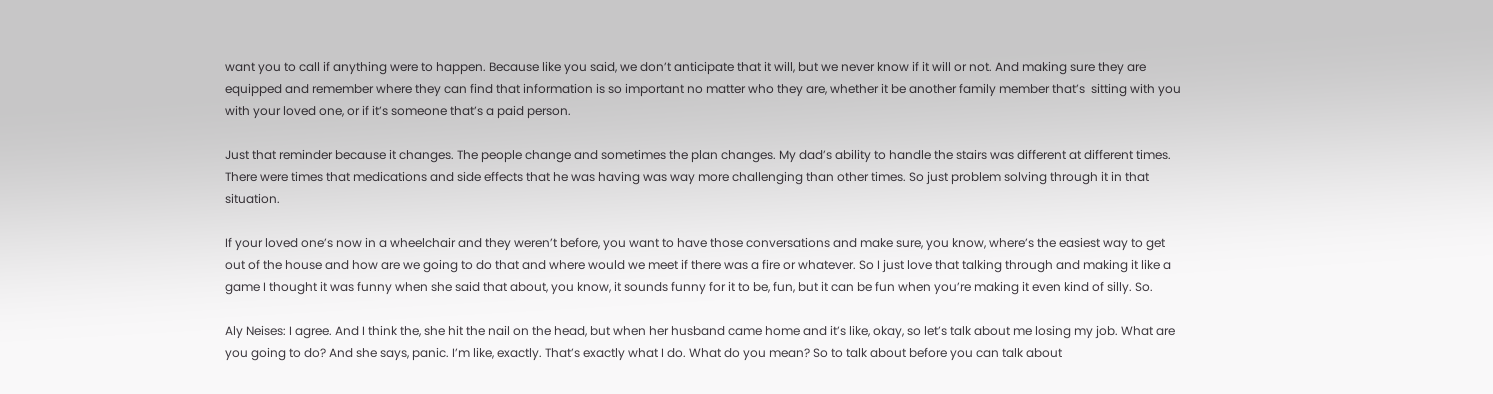want you to call if anything were to happen. Because like you said, we don’t anticipate that it will, but we never know if it will or not. And making sure they are equipped and remember where they can find that information is so important no matter who they are, whether it be another family member that’s  sitting with you with your loved one, or if it’s someone that’s a paid person.

Just that reminder because it changes. The people change and sometimes the plan changes. My dad’s ability to handle the stairs was different at different times. There were times that medications and side effects that he was having was way more challenging than other times. So just problem solving through it in that situation.

If your loved one’s now in a wheelchair and they weren’t before, you want to have those conversations and make sure, you know, where’s the easiest way to get out of the house and how are we going to do that and where would we meet if there was a fire or whatever. So I just love that talking through and making it like a game I thought it was funny when she said that about, you know, it sounds funny for it to be, fun, but it can be fun when you’re making it even kind of silly. So.

Aly Neises: I agree. And I think the, she hit the nail on the head, but when her husband came home and it’s like, okay, so let’s talk about me losing my job. What are you going to do? And she says, panic. I’m like, exactly. That’s exactly what I do. What do you mean? So to talk about before you can talk about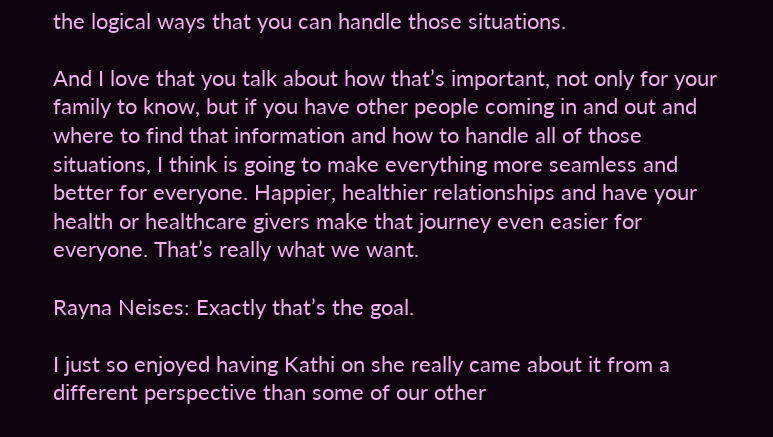the logical ways that you can handle those situations.

And I love that you talk about how that’s important, not only for your family to know, but if you have other people coming in and out and where to find that information and how to handle all of those situations, I think is going to make everything more seamless and better for everyone. Happier, healthier relationships and have your health or healthcare givers make that journey even easier for everyone. That’s really what we want.

Rayna Neises: Exactly that’s the goal.

I just so enjoyed having Kathi on she really came about it from a different perspective than some of our other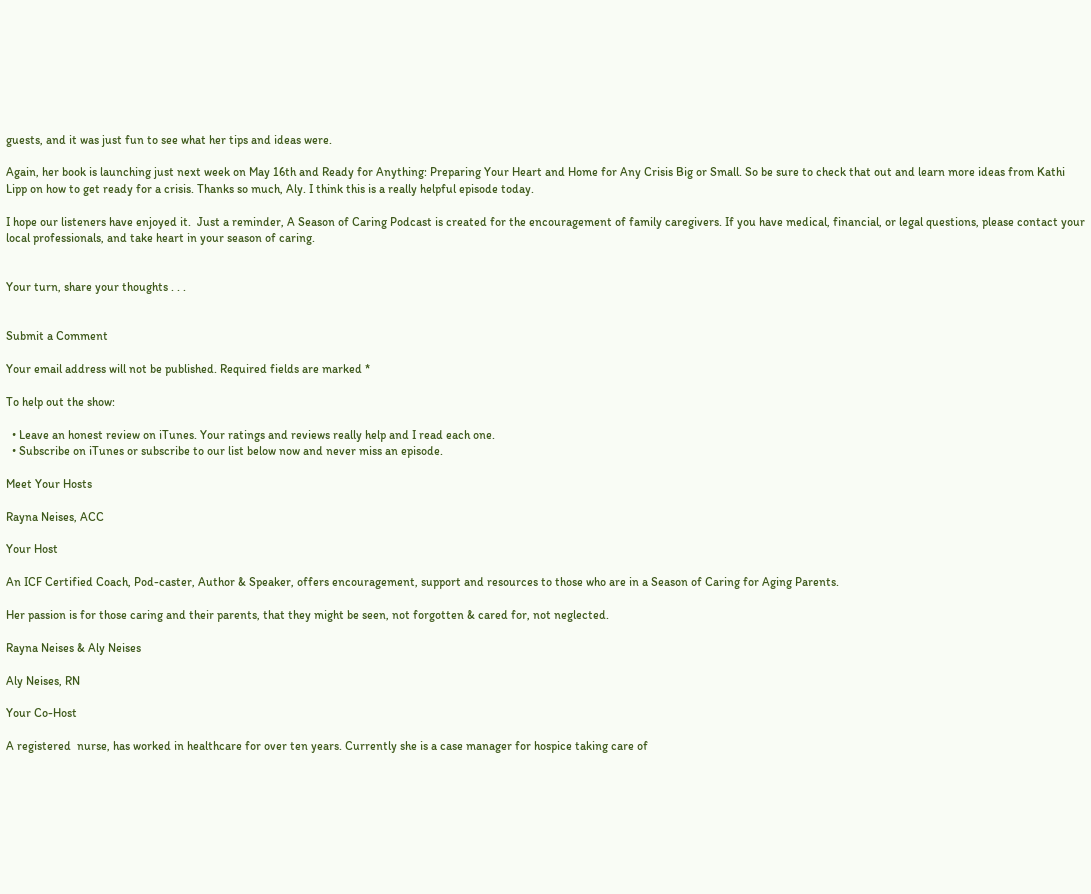guests, and it was just fun to see what her tips and ideas were.

Again, her book is launching just next week on May 16th and Ready for Anything: Preparing Your Heart and Home for Any Crisis Big or Small. So be sure to check that out and learn more ideas from Kathi Lipp on how to get ready for a crisis. Thanks so much, Aly. I think this is a really helpful episode today.

I hope our listeners have enjoyed it.  Just a reminder, A Season of Caring Podcast is created for the encouragement of family caregivers. If you have medical, financial, or legal questions, please contact your local professionals, and take heart in your season of caring.


Your turn, share your thoughts . . .


Submit a Comment

Your email address will not be published. Required fields are marked *

To help out the show:

  • Leave an honest review on iTunes. Your ratings and reviews really help and I read each one.
  • Subscribe on iTunes or subscribe to our list below now and never miss an episode.

Meet Your Hosts

Rayna Neises, ACC

Your Host

An ICF Certified Coach, Pod-caster, Author & Speaker, offers encouragement, support and resources to those who are in a Season of Caring for Aging Parents.

Her passion is for those caring and their parents, that they might be seen, not forgotten & cared for, not neglected.

Rayna Neises & Aly Neises

Aly Neises, RN

Your Co-Host

A registered  nurse, has worked in healthcare for over ten years. Currently she is a case manager for hospice taking care of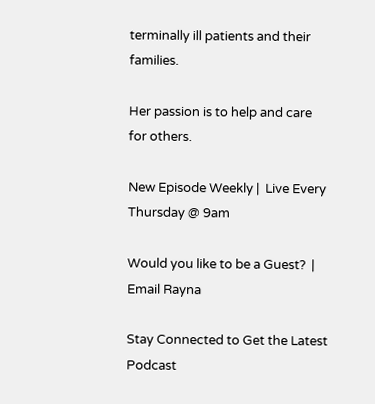terminally ill patients and their families.

Her passion is to help and care for others.

New Episode Weekly |  Live Every Thursday @ 9am

Would you like to be a Guest?  |  Email Rayna

Stay Connected to Get the Latest Podcast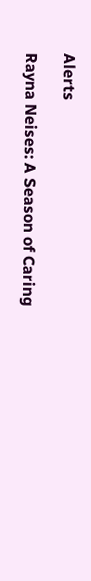Alerts

Rayna Neises: A Season of Caring